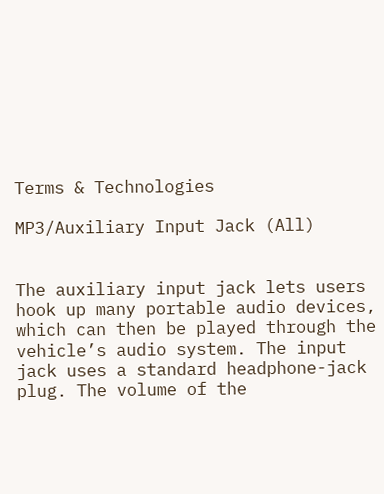Terms & Technologies

MP3/Auxiliary Input Jack (All)


The auxiliary input jack lets users hook up many portable audio devices, which can then be played through the vehicle’s audio system. The input jack uses a standard headphone-jack plug. The volume of the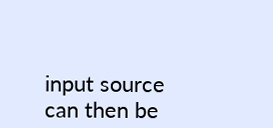input source can then be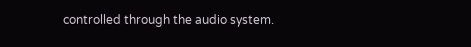controlled through the audio system.